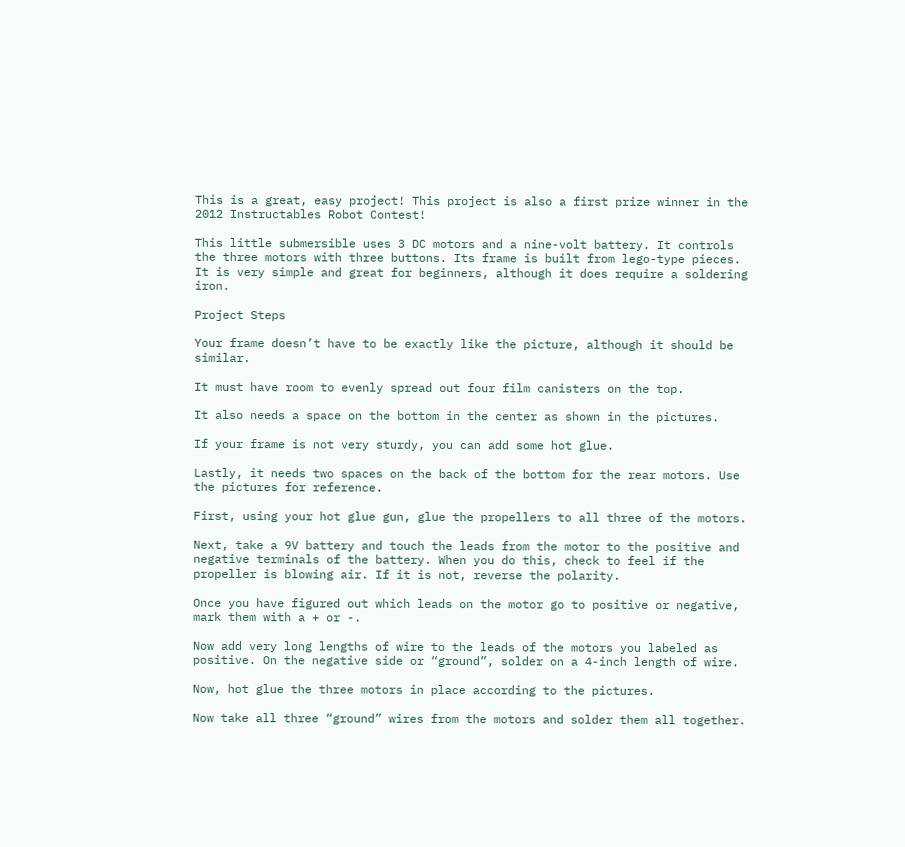This is a great, easy project! This project is also a first prize winner in the 2012 Instructables Robot Contest!

This little submersible uses 3 DC motors and a nine-volt battery. It controls the three motors with three buttons. Its frame is built from lego-type pieces. It is very simple and great for beginners, although it does require a soldering iron.

Project Steps

Your frame doesn’t have to be exactly like the picture, although it should be similar.

It must have room to evenly spread out four film canisters on the top.

It also needs a space on the bottom in the center as shown in the pictures.

If your frame is not very sturdy, you can add some hot glue.

Lastly, it needs two spaces on the back of the bottom for the rear motors. Use the pictures for reference.

First, using your hot glue gun, glue the propellers to all three of the motors.

Next, take a 9V battery and touch the leads from the motor to the positive and negative terminals of the battery. When you do this, check to feel if the propeller is blowing air. If it is not, reverse the polarity.

Once you have figured out which leads on the motor go to positive or negative, mark them with a + or -.

Now add very long lengths of wire to the leads of the motors you labeled as positive. On the negative side or “ground”, solder on a 4-inch length of wire.

Now, hot glue the three motors in place according to the pictures.

Now take all three “ground” wires from the motors and solder them all together.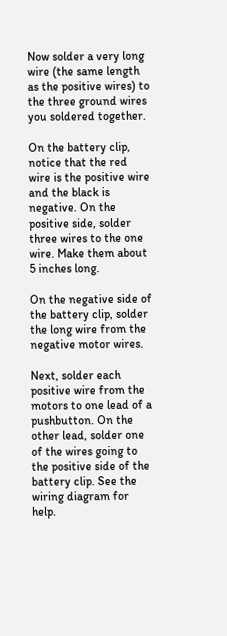Now solder a very long wire (the same length as the positive wires) to the three ground wires you soldered together.

On the battery clip, notice that the red wire is the positive wire and the black is negative. On the positive side, solder three wires to the one wire. Make them about 5 inches long.

On the negative side of the battery clip, solder the long wire from the negative motor wires.

Next, solder each positive wire from the motors to one lead of a pushbutton. On the other lead, solder one of the wires going to the positive side of the battery clip. See the wiring diagram for help.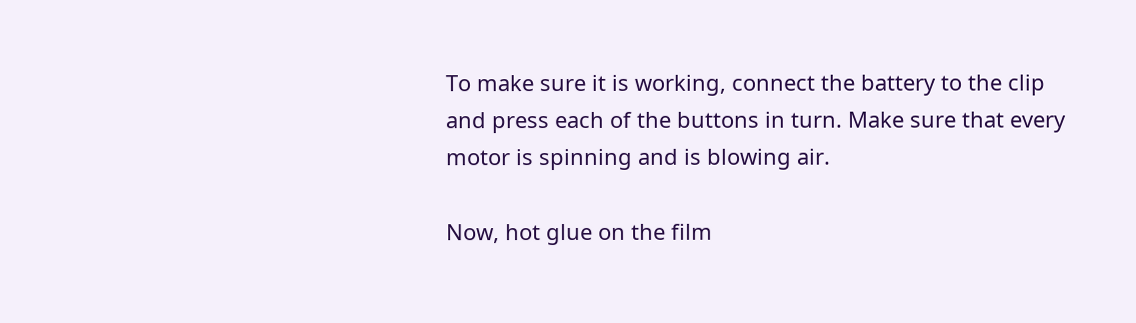To make sure it is working, connect the battery to the clip and press each of the buttons in turn. Make sure that every motor is spinning and is blowing air.

Now, hot glue on the film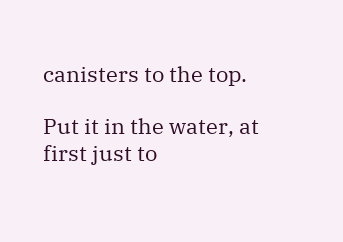canisters to the top.

Put it in the water, at first just to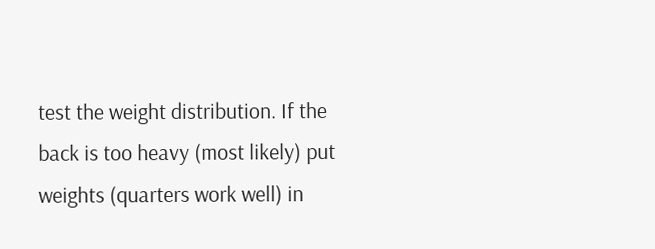test the weight distribution. If the back is too heavy (most likely) put weights (quarters work well) in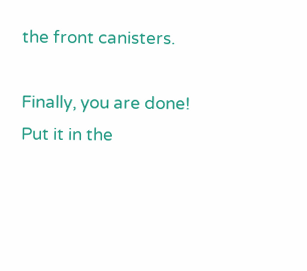the front canisters.

Finally, you are done! Put it in the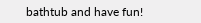bathtub and have fun!